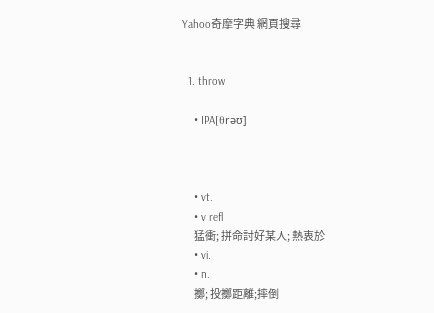Yahoo奇摩字典 網頁搜尋


  1. throw

    • IPA[θrəʊ]



    • vt.
    • v refl
      猛衝; 拼命討好某人; 熱衷於
    • vi.
    • n.
      擲; 投擲距離;摔倒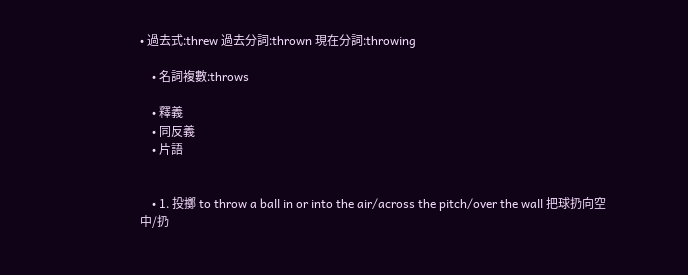• 過去式:threw 過去分詞:thrown 現在分詞:throwing

    • 名詞複數:throws

    • 釋義
    • 同反義
    • 片語


    • 1. 投擲 to throw a ball in or into the air/across the pitch/over the wall 把球扔向空中/扔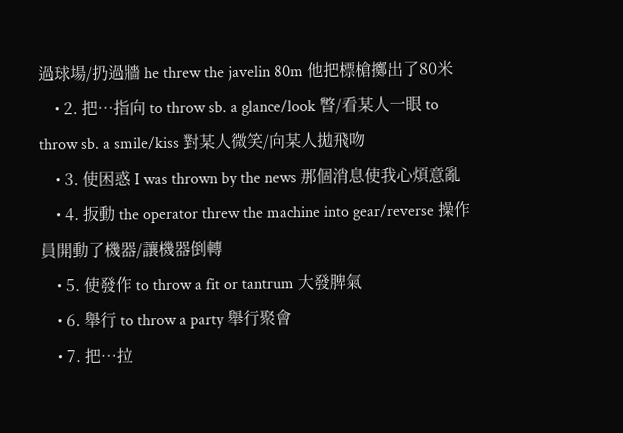過球場/扔過牆 he threw the javelin 80m 他把標槍擲出了80米
    • 2. 把…指向 to throw sb. a glance/look 瞥/看某人一眼 to throw sb. a smile/kiss 對某人微笑/向某人拋飛吻
    • 3. 使困惑 I was thrown by the news 那個消息使我心煩意亂
    • 4. 扳動 the operator threw the machine into gear/reverse 操作員開動了機器/讓機器倒轉
    • 5. 使發作 to throw a fit or tantrum 大發脾氣
    • 6. 舉行 to throw a party 舉行聚會
    • 7. 把…拉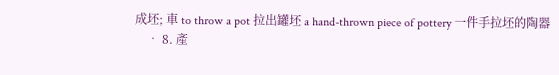成坯; 車 to throw a pot 拉出罐坯 a hand-thrown piece of pottery 一件手拉坯的陶器
    • 8. 產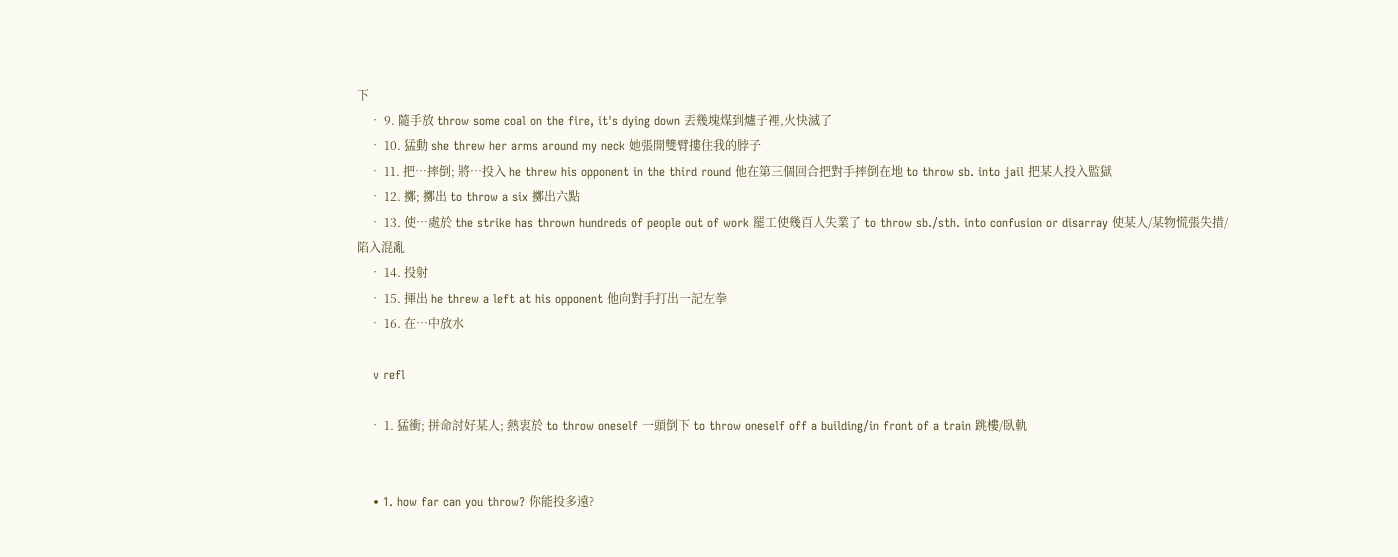下
    • 9. 隨手放 throw some coal on the fire, it's dying down 丟幾塊煤到爐子裡,火快滅了
    • 10. 猛動 she threw her arms around my neck 她張開雙臂摟住我的脖子
    • 11. 把…摔倒; 將…投入 he threw his opponent in the third round 他在第三個回合把對手摔倒在地 to throw sb. into jail 把某人投入監獄
    • 12. 擲; 擲出 to throw a six 擲出六點
    • 13. 使…處於 the strike has thrown hundreds of people out of work 罷工使幾百人失業了 to throw sb./sth. into confusion or disarray 使某人/某物慌張失措/陷入混亂
    • 14. 投射
    • 15. 揮出 he threw a left at his opponent 他向對手打出一記左拳
    • 16. 在…中放水

    v refl

    • 1. 猛衝; 拼命討好某人; 熱衷於 to throw oneself 一頭倒下 to throw oneself off a building/in front of a train 跳樓/臥軌


    • 1. how far can you throw? 你能投多遠?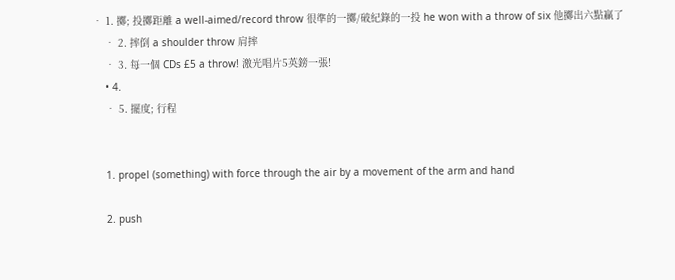• 1. 擲; 投擲距離 a well-aimed/record throw 很準的一擲/破紀錄的一投 he won with a throw of six 他擲出六點贏了
    • 2. 摔倒 a shoulder throw 肩摔
    • 3. 每一個 CDs £5 a throw! 激光唱片5英鎊一張!
    • 4.
    • 5. 擺度; 行程


    1. propel (something) with force through the air by a movement of the arm and hand

    2. push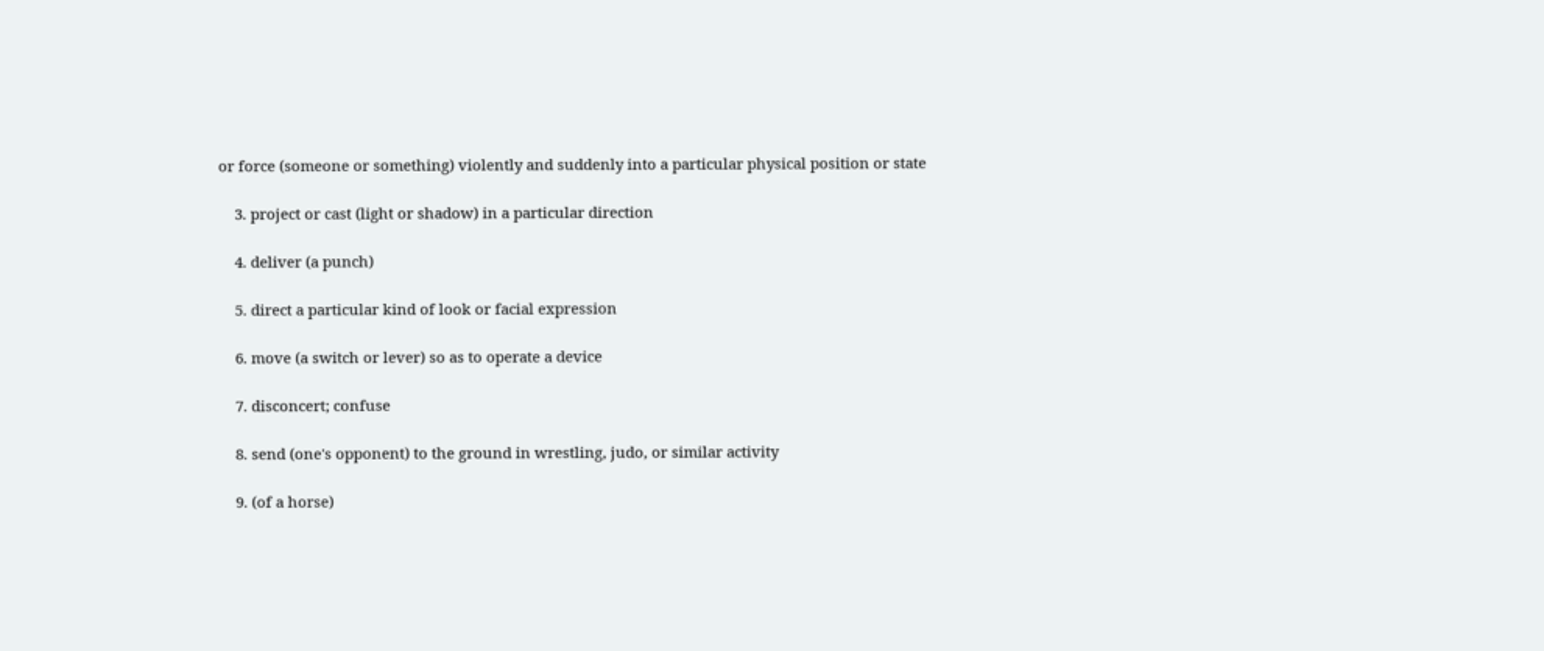or force (someone or something) violently and suddenly into a particular physical position or state

    3. project or cast (light or shadow) in a particular direction

    4. deliver (a punch)

    5. direct a particular kind of look or facial expression

    6. move (a switch or lever) so as to operate a device

    7. disconcert; confuse

    8. send (one's opponent) to the ground in wrestling, judo, or similar activity

    9. (of a horse)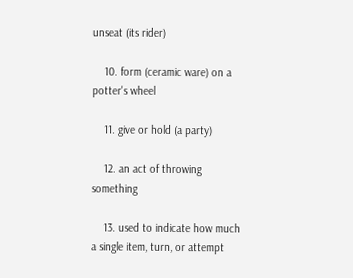unseat (its rider)

    10. form (ceramic ware) on a potter's wheel

    11. give or hold (a party)

    12. an act of throwing something

    13. used to indicate how much a single item, turn, or attempt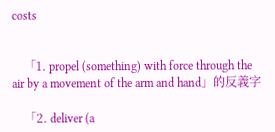costs


    「1. propel (something) with force through the air by a movement of the arm and hand」的反義字

    「2. deliver (a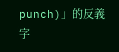punch)」的反義字